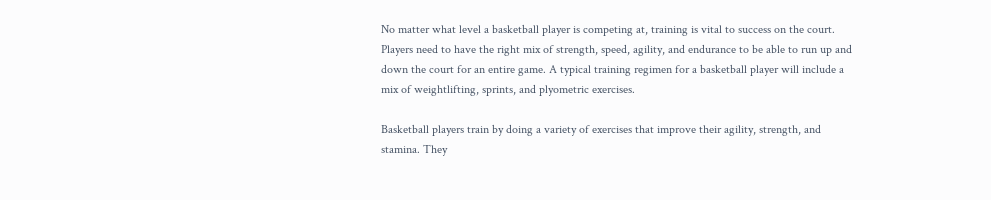No matter what level a basketball player is competing at, training is vital to success on the court. Players need to have the right mix of strength, speed, agility, and endurance to be able to run up and down the court for an entire game. A typical training regimen for a basketball player will include a mix of weightlifting, sprints, and plyometric exercises.

Basketball players train by doing a variety of exercises that improve their agility, strength, and stamina. They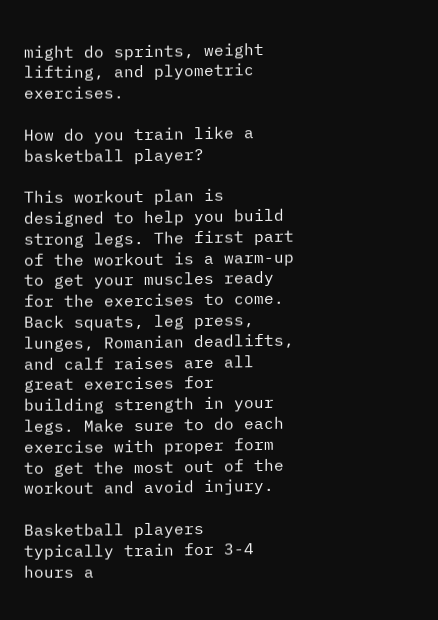might do sprints, weight lifting, and plyometric exercises.

How do you train like a basketball player?

This workout plan is designed to help you build strong legs. The first part of the workout is a warm-up to get your muscles ready for the exercises to come. Back squats, leg press, lunges, Romanian deadlifts, and calf raises are all great exercises for building strength in your legs. Make sure to do each exercise with proper form to get the most out of the workout and avoid injury.

Basketball players typically train for 3-4 hours a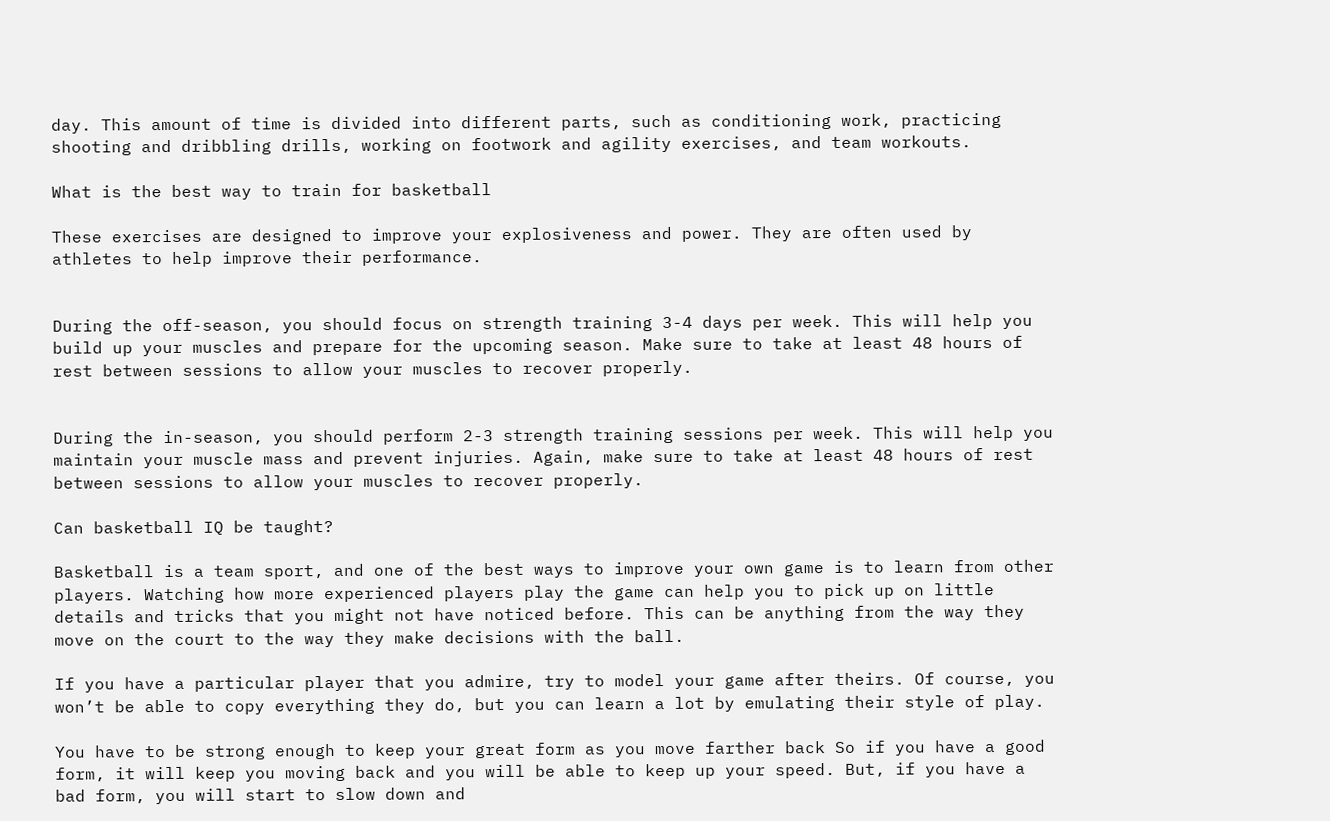day. This amount of time is divided into different parts, such as conditioning work, practicing shooting and dribbling drills, working on footwork and agility exercises, and team workouts.

What is the best way to train for basketball

These exercises are designed to improve your explosiveness and power. They are often used by athletes to help improve their performance.


During the off-season, you should focus on strength training 3-4 days per week. This will help you build up your muscles and prepare for the upcoming season. Make sure to take at least 48 hours of rest between sessions to allow your muscles to recover properly.


During the in-season, you should perform 2-3 strength training sessions per week. This will help you maintain your muscle mass and prevent injuries. Again, make sure to take at least 48 hours of rest between sessions to allow your muscles to recover properly.

Can basketball IQ be taught?

Basketball is a team sport, and one of the best ways to improve your own game is to learn from other players. Watching how more experienced players play the game can help you to pick up on little details and tricks that you might not have noticed before. This can be anything from the way they move on the court to the way they make decisions with the ball.

If you have a particular player that you admire, try to model your game after theirs. Of course, you won’t be able to copy everything they do, but you can learn a lot by emulating their style of play.

You have to be strong enough to keep your great form as you move farther back So if you have a good form, it will keep you moving back and you will be able to keep up your speed. But, if you have a bad form, you will start to slow down and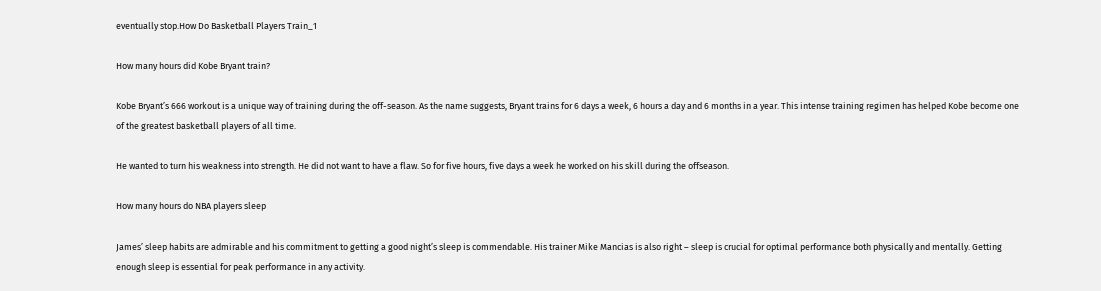eventually stop.How Do Basketball Players Train_1

How many hours did Kobe Bryant train?

Kobe Bryant’s 666 workout is a unique way of training during the off-season. As the name suggests, Bryant trains for 6 days a week, 6 hours a day and 6 months in a year. This intense training regimen has helped Kobe become one of the greatest basketball players of all time.

He wanted to turn his weakness into strength. He did not want to have a flaw. So for five hours, five days a week he worked on his skill during the offseason.

How many hours do NBA players sleep

James’ sleep habits are admirable and his commitment to getting a good night’s sleep is commendable. His trainer Mike Mancias is also right – sleep is crucial for optimal performance both physically and mentally. Getting enough sleep is essential for peak performance in any activity.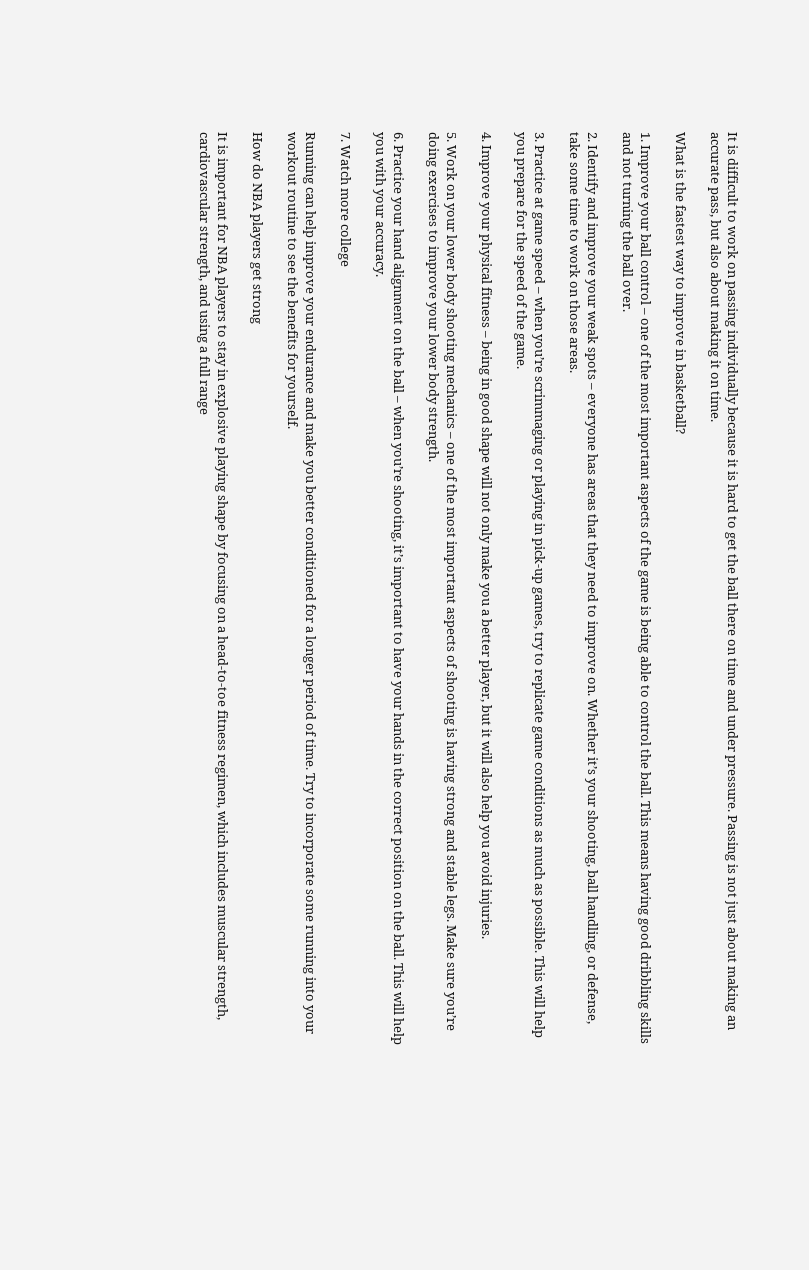It is difficult to work on passing individually because it is hard to get the ball there on time and under pressure. Passing is not just about making an accurate pass, but also about making it on time.

What is the fastest way to improve in basketball?

1. Improve your ball control – one of the most important aspects of the game is being able to control the ball. This means having good dribbling skills and not turning the ball over.

2. Identify and improve your weak spots – everyone has areas that they need to improve on. Whether it’s your shooting, ball handling, or defense, take some time to work on those areas.

3. Practice at game speed – when you’re scrimmaging or playing in pick-up games, try to replicate game conditions as much as possible. This will help you prepare for the speed of the game.

4. Improve your physical fitness – being in good shape will not only make you a better player, but it will also help you avoid injuries.

5. Work on your lower body shooting mechanics – one of the most important aspects of shooting is having strong and stable legs. Make sure you’re doing exercises to improve your lower body strength.

6. Practice your hand alignment on the ball – when you’re shooting, it’s important to have your hands in the correct position on the ball. This will help you with your accuracy.

7. Watch more college

Running can help improve your endurance and make you better conditioned for a longer period of time. Try to incorporate some running into your workout routine to see the benefits for yourself.

How do NBA players get strong

It is important for NBA players to stay in explosive playing shape by focusing on a head-to-toe fitness regimen, which includes muscular strength, cardiovascular strength, and using a full range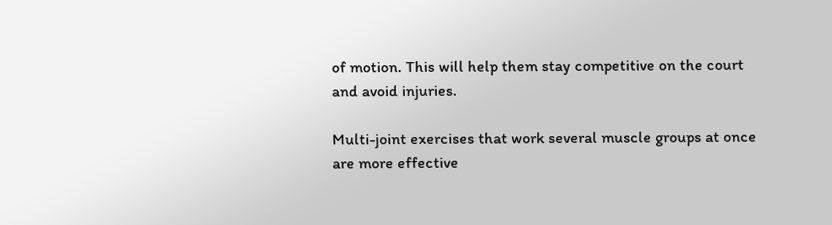of motion. This will help them stay competitive on the court and avoid injuries.

Multi-joint exercises that work several muscle groups at once are more effective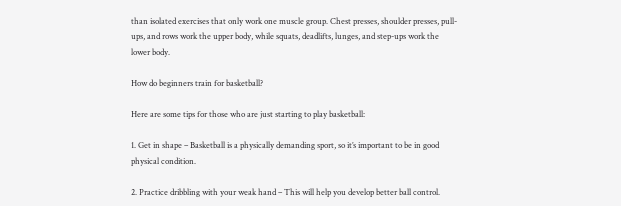than isolated exercises that only work one muscle group. Chest presses, shoulder presses, pull-ups, and rows work the upper body, while squats, deadlifts, lunges, and step-ups work the lower body.

How do beginners train for basketball?

Here are some tips for those who are just starting to play basketball:

1. Get in shape – Basketball is a physically demanding sport, so it’s important to be in good physical condition.

2. Practice dribbling with your weak hand – This will help you develop better ball control.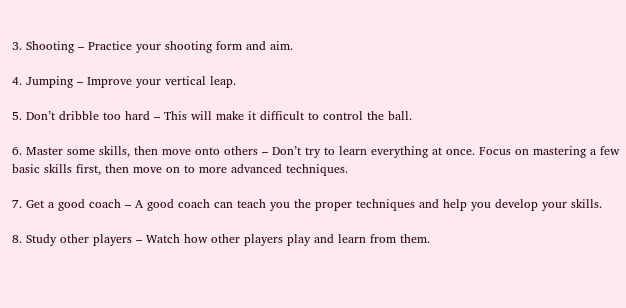3. Shooting – Practice your shooting form and aim.

4. Jumping – Improve your vertical leap.

5. Don’t dribble too hard – This will make it difficult to control the ball.

6. Master some skills, then move onto others – Don’t try to learn everything at once. Focus on mastering a few basic skills first, then move on to more advanced techniques.

7. Get a good coach – A good coach can teach you the proper techniques and help you develop your skills.

8. Study other players – Watch how other players play and learn from them.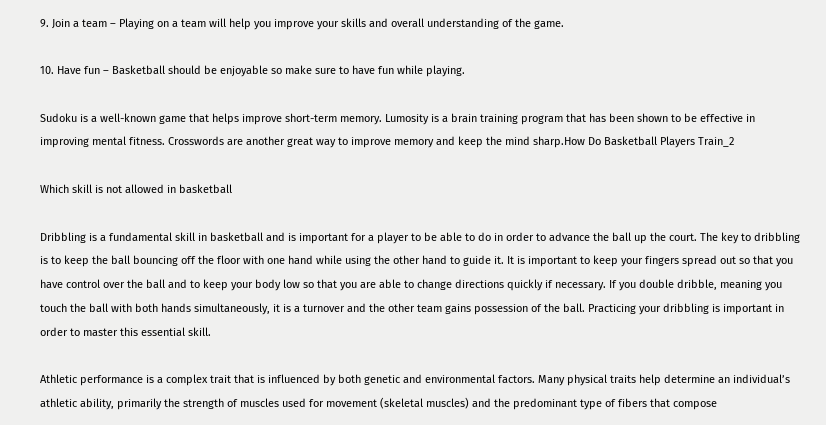9. Join a team – Playing on a team will help you improve your skills and overall understanding of the game.

10. Have fun – Basketball should be enjoyable so make sure to have fun while playing.

Sudoku is a well-known game that helps improve short-term memory. Lumosity is a brain training program that has been shown to be effective in improving mental fitness. Crosswords are another great way to improve memory and keep the mind sharp.How Do Basketball Players Train_2

Which skill is not allowed in basketball

Dribbling is a fundamental skill in basketball and is important for a player to be able to do in order to advance the ball up the court. The key to dribbling is to keep the ball bouncing off the floor with one hand while using the other hand to guide it. It is important to keep your fingers spread out so that you have control over the ball and to keep your body low so that you are able to change directions quickly if necessary. If you double dribble, meaning you touch the ball with both hands simultaneously, it is a turnover and the other team gains possession of the ball. Practicing your dribbling is important in order to master this essential skill.

Athletic performance is a complex trait that is influenced by both genetic and environmental factors. Many physical traits help determine an individual’s athletic ability, primarily the strength of muscles used for movement (skeletal muscles) and the predominant type of fibers that compose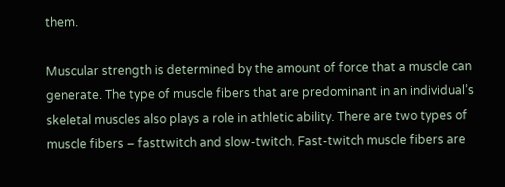them.

Muscular strength is determined by the amount of force that a muscle can generate. The type of muscle fibers that are predominant in an individual’s skeletal muscles also plays a role in athletic ability. There are two types of muscle fibers – fasttwitch and slow-twitch. Fast-twitch muscle fibers are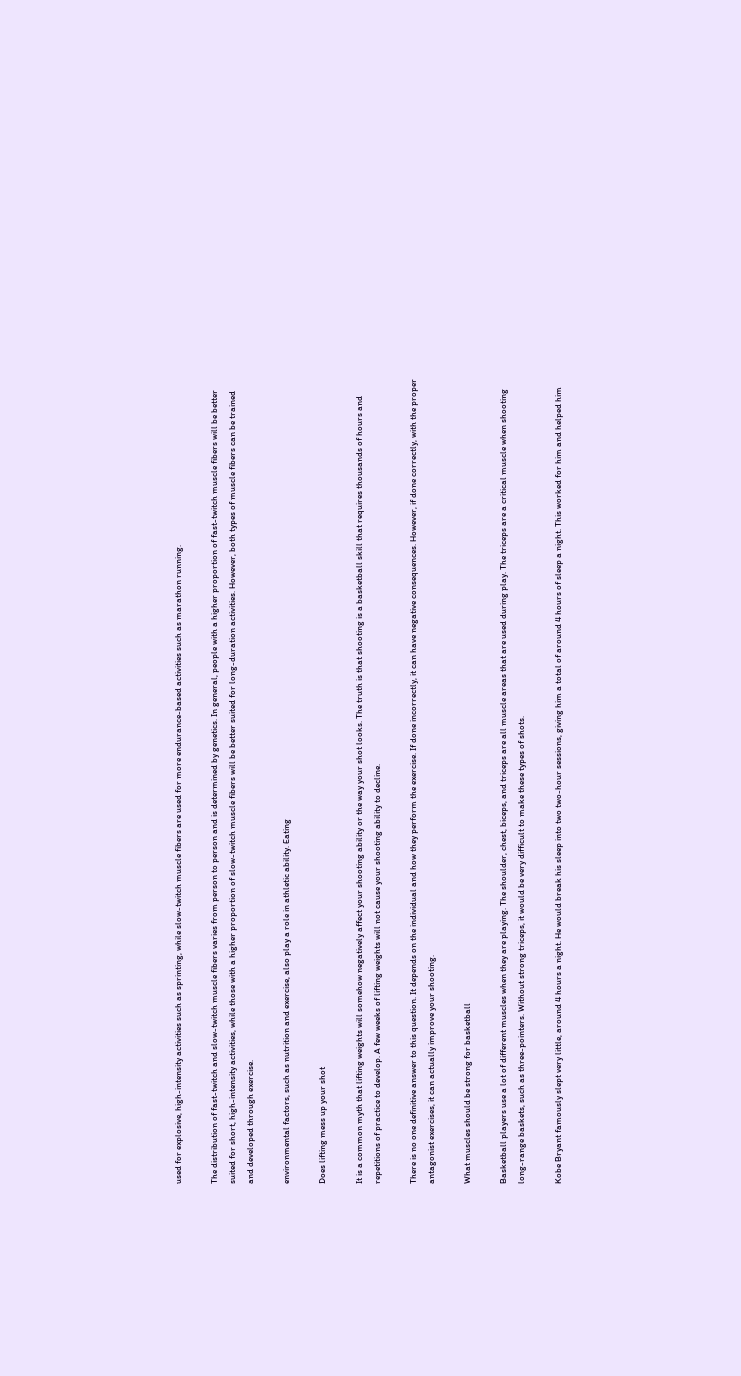used for explosive, high-intensity activities such as sprinting, while slow-twitch muscle fibers are used for more endurance-based activities such as marathon running.

The distribution of fast-twitch and slow-twitch muscle fibers varies from person to person and is determined by genetics. In general, people with a higher proportion of fast-twitch muscle fibers will be better suited for short, high-intensity activities, while those with a higher proportion of slow-twitch muscle fibers will be better suited for long-duration activities. However, both types of muscle fibers can be trained and developed through exercise.

environmental factors, such as nutrition and exercise, also play a role in athletic ability. Eating

Does lifting mess up your shot

It is a common myth that lifting weights will somehow negatively affect your shooting ability or the way your shot looks. The truth is that shooting is a basketball skill that requires thousands of hours and repetitions of practice to develop. A few weeks of lifting weights will not cause your shooting ability to decline.

There is no one definitive answer to this question. It depends on the individual and how they perform the exercise. If done incorrectly, it can have negative consequences. However, if done correctly, with the proper antagonist exercises, it can actually improve your shooting.

What muscles should be strong for basketball

Basketball players use a lot of different muscles when they are playing. The shoulder, chest, biceps, and triceps are all muscle areas that are used during play. The triceps are a critical muscle when shooting long-range baskets, such as three-pointers. Without strong triceps, it would be very difficult to make these types of shots.

Kobe Bryant famously slept very little, around 4 hours a night. He would break his sleep into two two-hour sessions, giving him a total of around 4 hours of sleep a night. This worked for him and helped him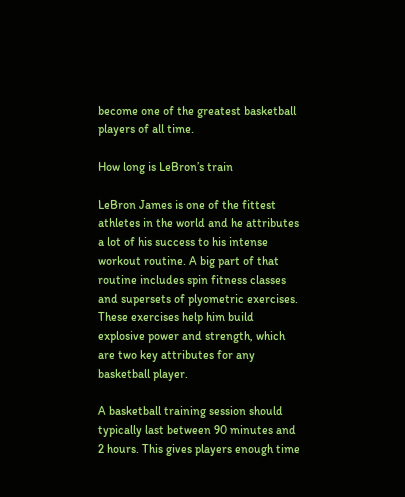become one of the greatest basketball players of all time.

How long is LeBron’s train

LeBron James is one of the fittest athletes in the world and he attributes a lot of his success to his intense workout routine. A big part of that routine includes spin fitness classes and supersets of plyometric exercises. These exercises help him build explosive power and strength, which are two key attributes for any basketball player.

A basketball training session should typically last between 90 minutes and 2 hours. This gives players enough time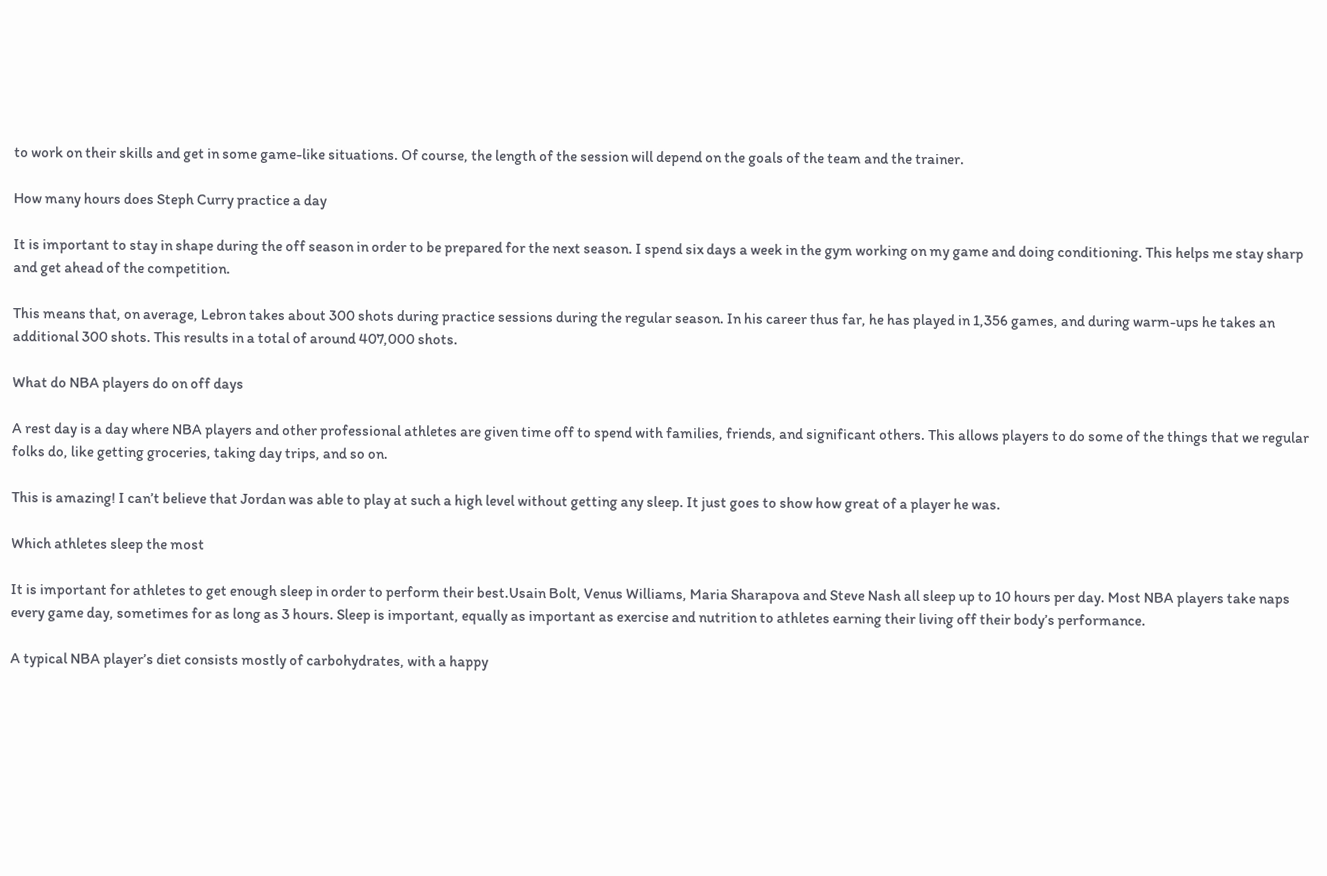to work on their skills and get in some game-like situations. Of course, the length of the session will depend on the goals of the team and the trainer.

How many hours does Steph Curry practice a day

It is important to stay in shape during the off season in order to be prepared for the next season. I spend six days a week in the gym working on my game and doing conditioning. This helps me stay sharp and get ahead of the competition.

This means that, on average, Lebron takes about 300 shots during practice sessions during the regular season. In his career thus far, he has played in 1,356 games, and during warm-ups he takes an additional 300 shots. This results in a total of around 407,000 shots.

What do NBA players do on off days

A rest day is a day where NBA players and other professional athletes are given time off to spend with families, friends, and significant others. This allows players to do some of the things that we regular folks do, like getting groceries, taking day trips, and so on.

This is amazing! I can’t believe that Jordan was able to play at such a high level without getting any sleep. It just goes to show how great of a player he was.

Which athletes sleep the most

It is important for athletes to get enough sleep in order to perform their best.Usain Bolt, Venus Williams, Maria Sharapova and Steve Nash all sleep up to 10 hours per day. Most NBA players take naps every game day, sometimes for as long as 3 hours. Sleep is important, equally as important as exercise and nutrition to athletes earning their living off their body’s performance.

A typical NBA player’s diet consists mostly of carbohydrates, with a happy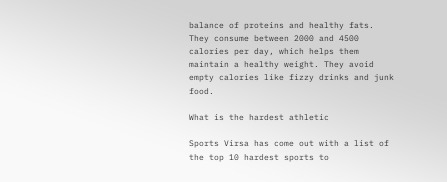balance of proteins and healthy fats. They consume between 2000 and 4500 calories per day, which helps them maintain a healthy weight. They avoid empty calories like fizzy drinks and junk food.

What is the hardest athletic

Sports Virsa has come out with a list of the top 10 hardest sports to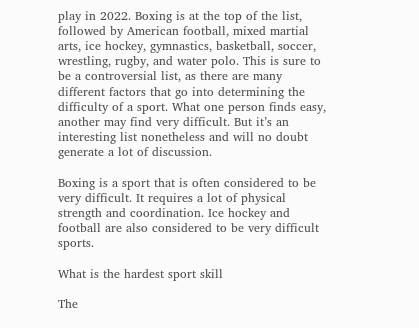play in 2022. Boxing is at the top of the list, followed by American football, mixed martial arts, ice hockey, gymnastics, basketball, soccer, wrestling, rugby, and water polo. This is sure to be a controversial list, as there are many different factors that go into determining the difficulty of a sport. What one person finds easy, another may find very difficult. But it’s an interesting list nonetheless and will no doubt generate a lot of discussion.

Boxing is a sport that is often considered to be very difficult. It requires a lot of physical strength and coordination. Ice hockey and football are also considered to be very difficult sports.

What is the hardest sport skill

The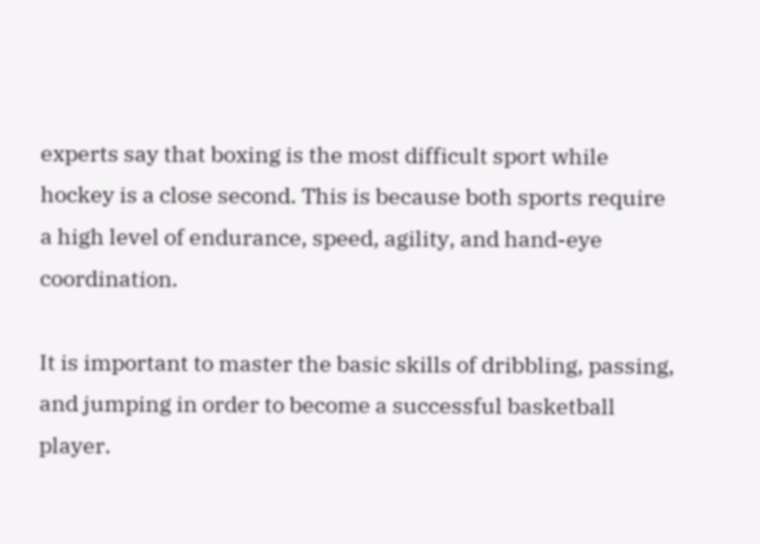experts say that boxing is the most difficult sport while hockey is a close second. This is because both sports require a high level of endurance, speed, agility, and hand-eye coordination.

It is important to master the basic skills of dribbling, passing, and jumping in order to become a successful basketball player.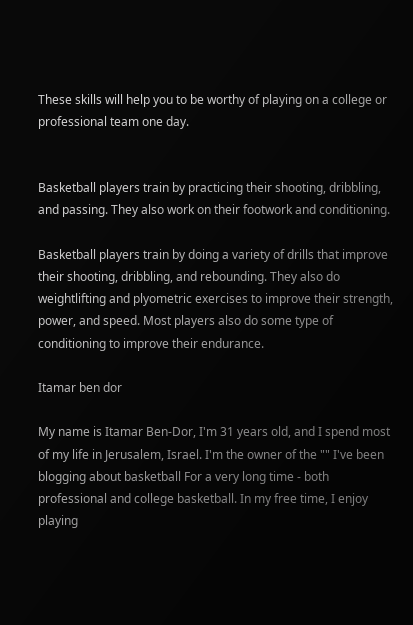These skills will help you to be worthy of playing on a college or professional team one day.


Basketball players train by practicing their shooting, dribbling, and passing. They also work on their footwork and conditioning.

Basketball players train by doing a variety of drills that improve their shooting, dribbling, and rebounding. They also do weightlifting and plyometric exercises to improve their strength, power, and speed. Most players also do some type of conditioning to improve their endurance.

Itamar ben dor

My name is Itamar Ben-Dor, I'm 31 years old, and I spend most of my life in Jerusalem, Israel. I'm the owner of the "" I've been blogging about basketball For a very long time - both professional and college basketball. In my free time, I enjoy playing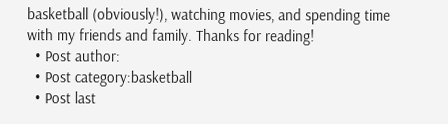basketball (obviously!), watching movies, and spending time with my friends and family. Thanks for reading!
  • Post author:
  • Post category:basketball
  • Post last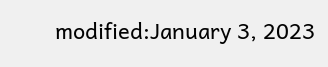modified:January 3, 2023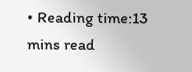• Reading time:13 mins read